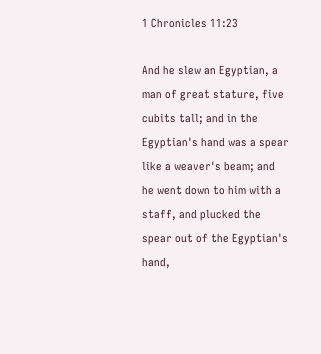1 Chronicles 11:23

And he slew an Egyptian, a man of great stature, five cubits tall; and in the Egyptian's hand was a spear like a weaver's beam; and he went down to him with a staff, and plucked the spear out of the Egyptian's hand,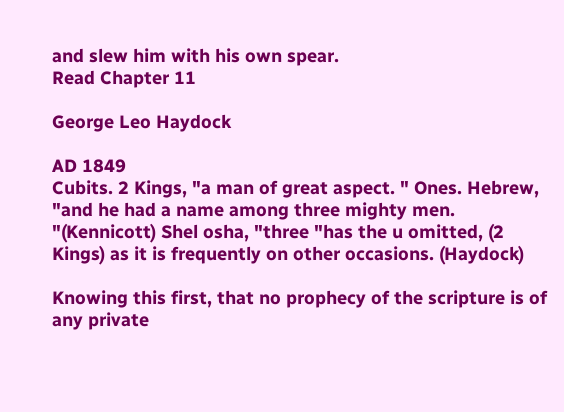and slew him with his own spear.
Read Chapter 11

George Leo Haydock

AD 1849
Cubits. 2 Kings, "a man of great aspect. " Ones. Hebrew, "and he had a name among three mighty men. "(Kennicott) Shel osha, "three "has the u omitted, (2 Kings) as it is frequently on other occasions. (Haydock)

Knowing this first, that no prophecy of the scripture is of any private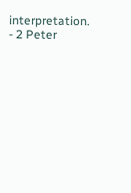interpretation. - 2 Peter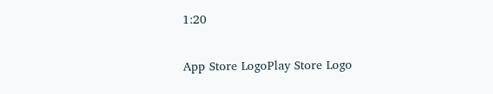1:20

App Store LogoPlay Store Logo